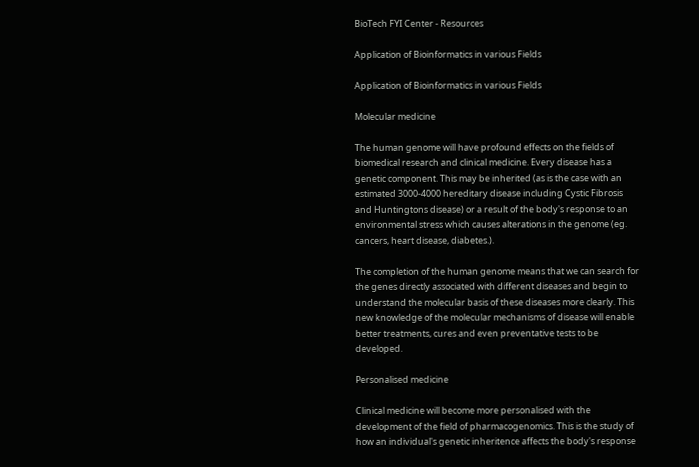BioTech FYI Center - Resources

Application of Bioinformatics in various Fields

Application of Bioinformatics in various Fields

Molecular medicine

The human genome will have profound effects on the fields of biomedical research and clinical medicine. Every disease has a genetic component. This may be inherited (as is the case with an estimated 3000-4000 hereditary disease including Cystic Fibrosis and Huntingtons disease) or a result of the body's response to an environmental stress which causes alterations in the genome (eg. cancers, heart disease, diabetes.).

The completion of the human genome means that we can search for the genes directly associated with different diseases and begin to understand the molecular basis of these diseases more clearly. This new knowledge of the molecular mechanisms of disease will enable better treatments, cures and even preventative tests to be developed.

Personalised medicine

Clinical medicine will become more personalised with the development of the field of pharmacogenomics. This is the study of how an individual's genetic inheritence affects the body's response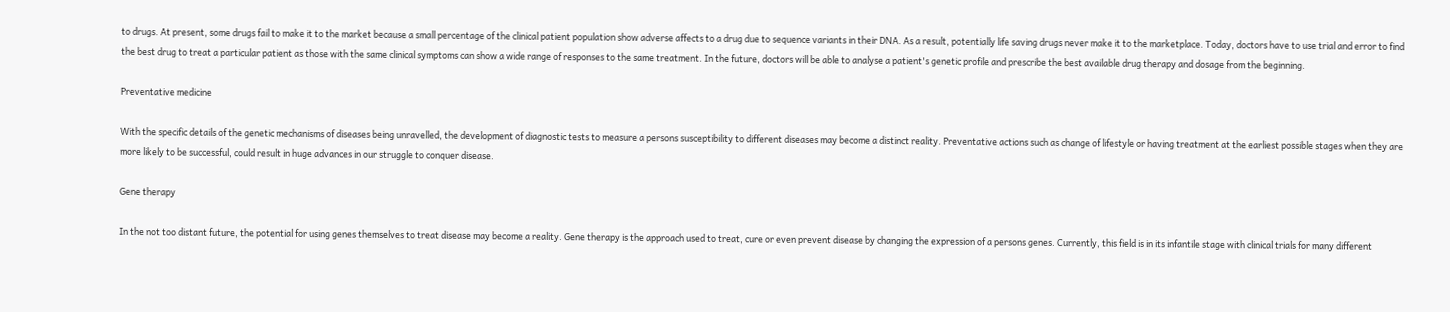to drugs. At present, some drugs fail to make it to the market because a small percentage of the clinical patient population show adverse affects to a drug due to sequence variants in their DNA. As a result, potentially life saving drugs never make it to the marketplace. Today, doctors have to use trial and error to find the best drug to treat a particular patient as those with the same clinical symptoms can show a wide range of responses to the same treatment. In the future, doctors will be able to analyse a patient's genetic profile and prescribe the best available drug therapy and dosage from the beginning.

Preventative medicine

With the specific details of the genetic mechanisms of diseases being unravelled, the development of diagnostic tests to measure a persons susceptibility to different diseases may become a distinct reality. Preventative actions such as change of lifestyle or having treatment at the earliest possible stages when they are more likely to be successful, could result in huge advances in our struggle to conquer disease.

Gene therapy

In the not too distant future, the potential for using genes themselves to treat disease may become a reality. Gene therapy is the approach used to treat, cure or even prevent disease by changing the expression of a persons genes. Currently, this field is in its infantile stage with clinical trials for many different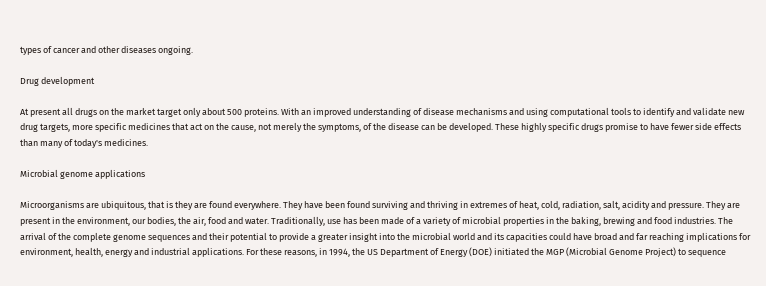types of cancer and other diseases ongoing.

Drug development

At present all drugs on the market target only about 500 proteins. With an improved understanding of disease mechanisms and using computational tools to identify and validate new drug targets, more specific medicines that act on the cause, not merely the symptoms, of the disease can be developed. These highly specific drugs promise to have fewer side effects than many of today's medicines.

Microbial genome applications

Microorganisms are ubiquitous, that is they are found everywhere. They have been found surviving and thriving in extremes of heat, cold, radiation, salt, acidity and pressure. They are present in the environment, our bodies, the air, food and water. Traditionally, use has been made of a variety of microbial properties in the baking, brewing and food industries. The arrival of the complete genome sequences and their potential to provide a greater insight into the microbial world and its capacities could have broad and far reaching implications for environment, health, energy and industrial applications. For these reasons, in 1994, the US Department of Energy (DOE) initiated the MGP (Microbial Genome Project) to sequence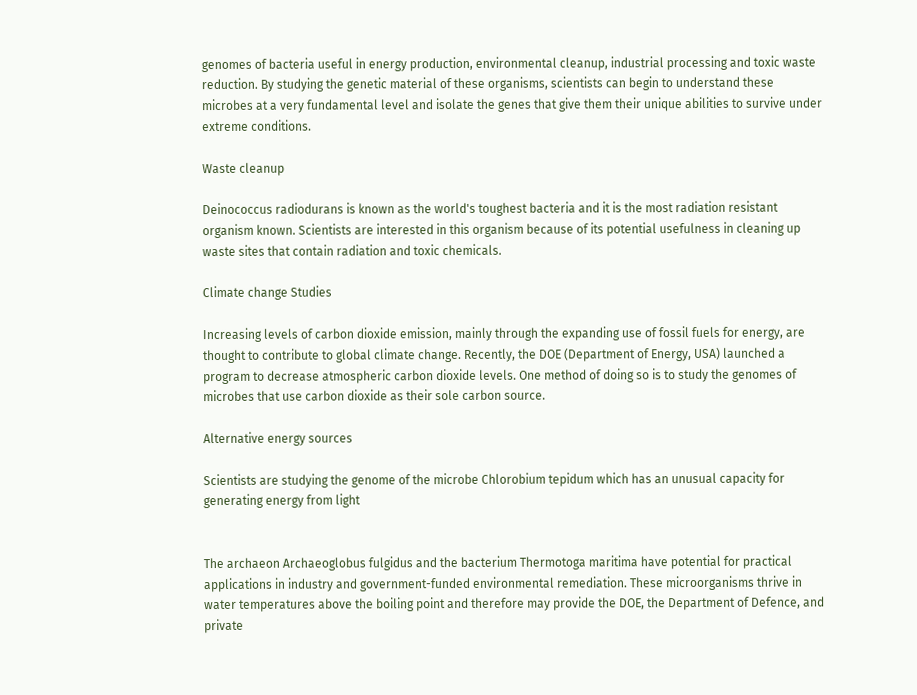genomes of bacteria useful in energy production, environmental cleanup, industrial processing and toxic waste reduction. By studying the genetic material of these organisms, scientists can begin to understand these microbes at a very fundamental level and isolate the genes that give them their unique abilities to survive under extreme conditions.

Waste cleanup

Deinococcus radiodurans is known as the world's toughest bacteria and it is the most radiation resistant organism known. Scientists are interested in this organism because of its potential usefulness in cleaning up waste sites that contain radiation and toxic chemicals.

Climate change Studies

Increasing levels of carbon dioxide emission, mainly through the expanding use of fossil fuels for energy, are thought to contribute to global climate change. Recently, the DOE (Department of Energy, USA) launched a program to decrease atmospheric carbon dioxide levels. One method of doing so is to study the genomes of microbes that use carbon dioxide as their sole carbon source.

Alternative energy sources

Scientists are studying the genome of the microbe Chlorobium tepidum which has an unusual capacity for generating energy from light


The archaeon Archaeoglobus fulgidus and the bacterium Thermotoga maritima have potential for practical applications in industry and government-funded environmental remediation. These microorganisms thrive in water temperatures above the boiling point and therefore may provide the DOE, the Department of Defence, and private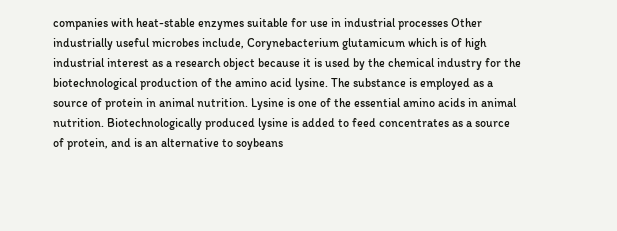companies with heat-stable enzymes suitable for use in industrial processes Other industrially useful microbes include, Corynebacterium glutamicum which is of high industrial interest as a research object because it is used by the chemical industry for the biotechnological production of the amino acid lysine. The substance is employed as a source of protein in animal nutrition. Lysine is one of the essential amino acids in animal nutrition. Biotechnologically produced lysine is added to feed concentrates as a source of protein, and is an alternative to soybeans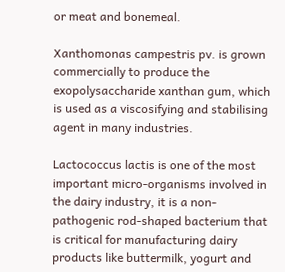or meat and bonemeal.

Xanthomonas campestris pv. is grown commercially to produce the exopolysaccharide xanthan gum, which is used as a viscosifying and stabilising agent in many industries.

Lactococcus lactis is one of the most important micro-organisms involved in the dairy industry, it is a non-pathogenic rod-shaped bacterium that is critical for manufacturing dairy products like buttermilk, yogurt and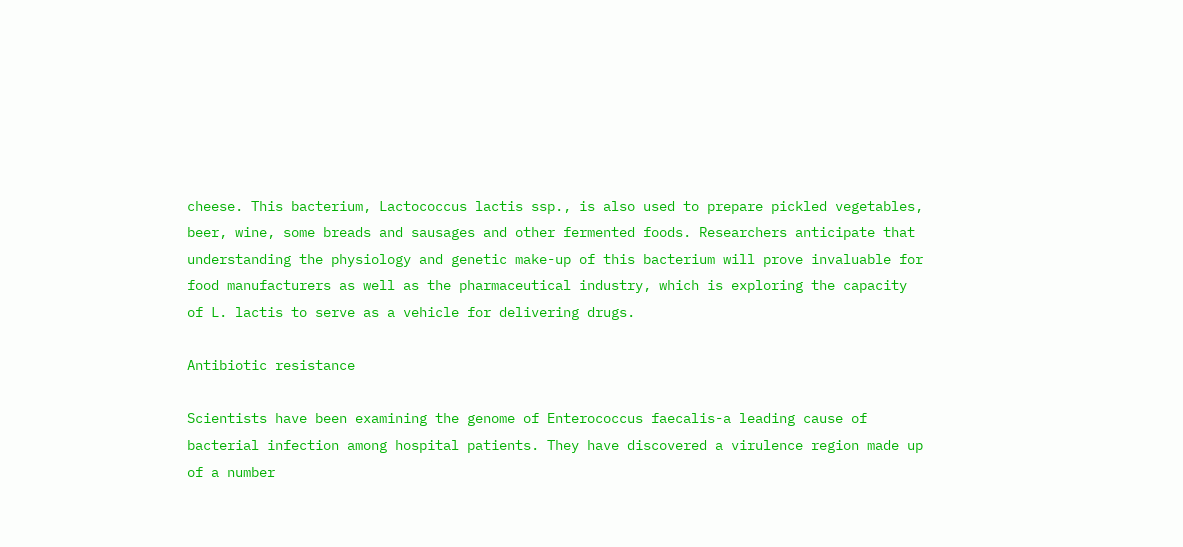cheese. This bacterium, Lactococcus lactis ssp., is also used to prepare pickled vegetables, beer, wine, some breads and sausages and other fermented foods. Researchers anticipate that understanding the physiology and genetic make-up of this bacterium will prove invaluable for food manufacturers as well as the pharmaceutical industry, which is exploring the capacity of L. lactis to serve as a vehicle for delivering drugs.

Antibiotic resistance

Scientists have been examining the genome of Enterococcus faecalis-a leading cause of bacterial infection among hospital patients. They have discovered a virulence region made up of a number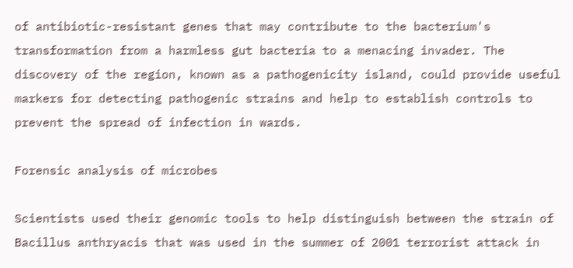of antibiotic-resistant genes that may contribute to the bacterium's transformation from a harmless gut bacteria to a menacing invader. The discovery of the region, known as a pathogenicity island, could provide useful markers for detecting pathogenic strains and help to establish controls to prevent the spread of infection in wards.

Forensic analysis of microbes

Scientists used their genomic tools to help distinguish between the strain of Bacillus anthryacis that was used in the summer of 2001 terrorist attack in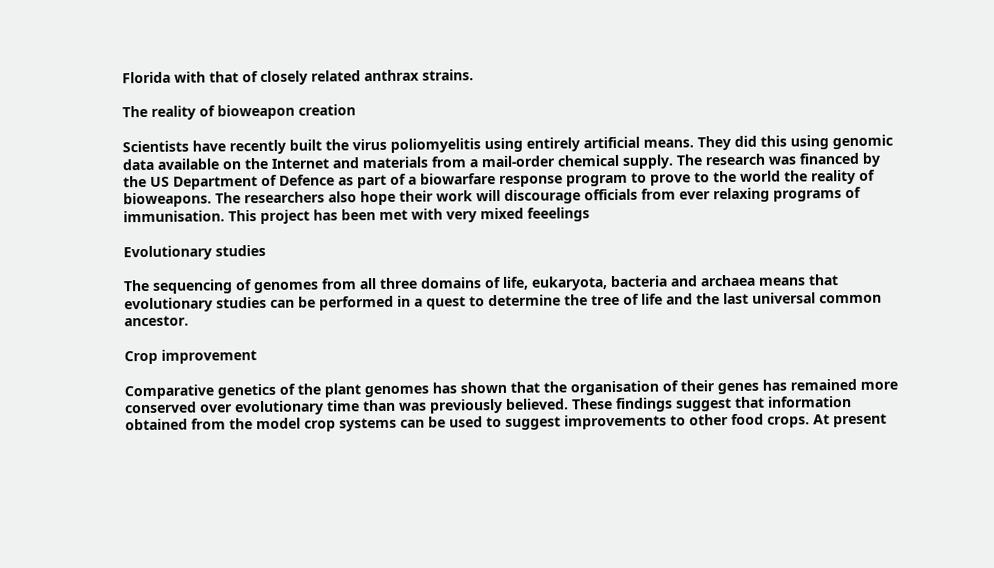Florida with that of closely related anthrax strains.

The reality of bioweapon creation

Scientists have recently built the virus poliomyelitis using entirely artificial means. They did this using genomic data available on the Internet and materials from a mail-order chemical supply. The research was financed by the US Department of Defence as part of a biowarfare response program to prove to the world the reality of bioweapons. The researchers also hope their work will discourage officials from ever relaxing programs of immunisation. This project has been met with very mixed feeelings

Evolutionary studies

The sequencing of genomes from all three domains of life, eukaryota, bacteria and archaea means that evolutionary studies can be performed in a quest to determine the tree of life and the last universal common ancestor.

Crop improvement

Comparative genetics of the plant genomes has shown that the organisation of their genes has remained more conserved over evolutionary time than was previously believed. These findings suggest that information obtained from the model crop systems can be used to suggest improvements to other food crops. At present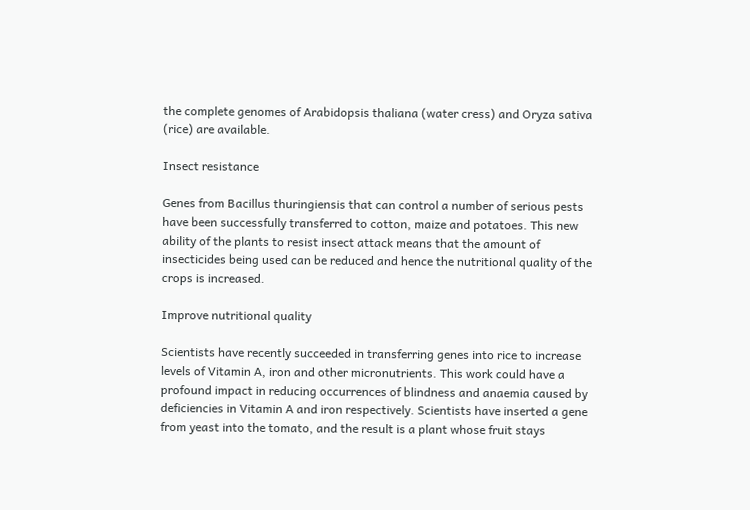the complete genomes of Arabidopsis thaliana (water cress) and Oryza sativa (rice) are available.

Insect resistance

Genes from Bacillus thuringiensis that can control a number of serious pests have been successfully transferred to cotton, maize and potatoes. This new ability of the plants to resist insect attack means that the amount of insecticides being used can be reduced and hence the nutritional quality of the crops is increased.

Improve nutritional quality

Scientists have recently succeeded in transferring genes into rice to increase levels of Vitamin A, iron and other micronutrients. This work could have a profound impact in reducing occurrences of blindness and anaemia caused by deficiencies in Vitamin A and iron respectively. Scientists have inserted a gene from yeast into the tomato, and the result is a plant whose fruit stays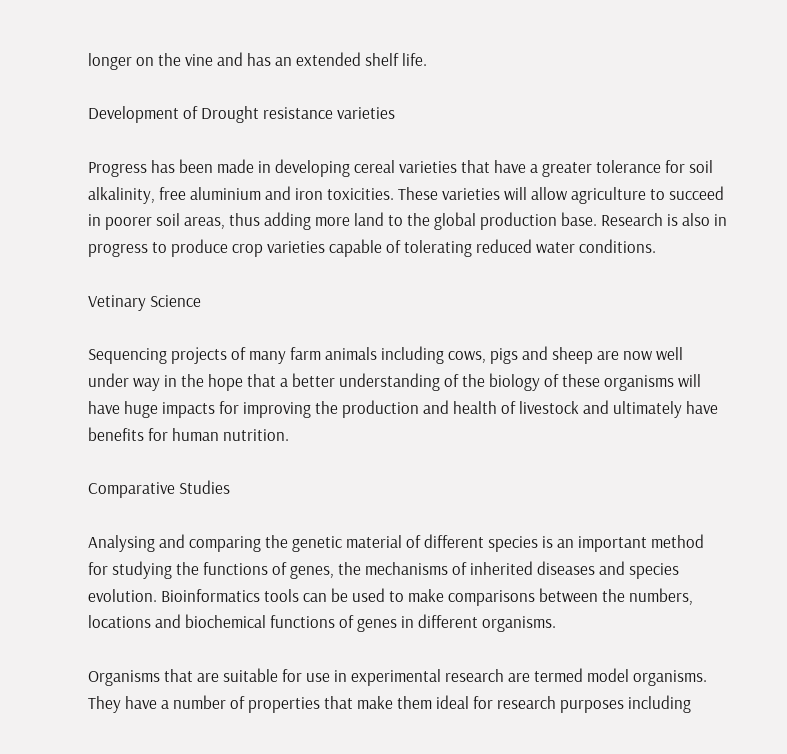longer on the vine and has an extended shelf life.

Development of Drought resistance varieties

Progress has been made in developing cereal varieties that have a greater tolerance for soil alkalinity, free aluminium and iron toxicities. These varieties will allow agriculture to succeed in poorer soil areas, thus adding more land to the global production base. Research is also in progress to produce crop varieties capable of tolerating reduced water conditions.

Vetinary Science

Sequencing projects of many farm animals including cows, pigs and sheep are now well under way in the hope that a better understanding of the biology of these organisms will have huge impacts for improving the production and health of livestock and ultimately have benefits for human nutrition.

Comparative Studies

Analysing and comparing the genetic material of different species is an important method for studying the functions of genes, the mechanisms of inherited diseases and species evolution. Bioinformatics tools can be used to make comparisons between the numbers, locations and biochemical functions of genes in different organisms.

Organisms that are suitable for use in experimental research are termed model organisms. They have a number of properties that make them ideal for research purposes including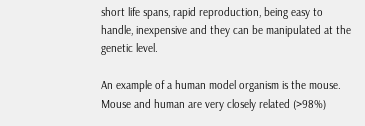short life spans, rapid reproduction, being easy to handle, inexpensive and they can be manipulated at the genetic level.

An example of a human model organism is the mouse. Mouse and human are very closely related (>98%)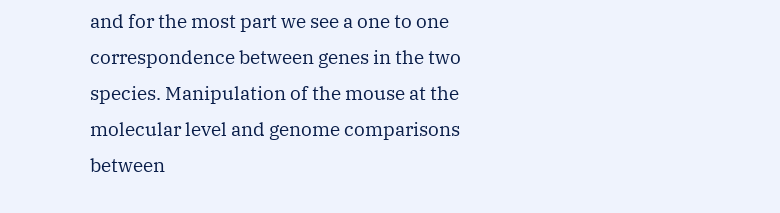and for the most part we see a one to one correspondence between genes in the two species. Manipulation of the mouse at the molecular level and genome comparisons between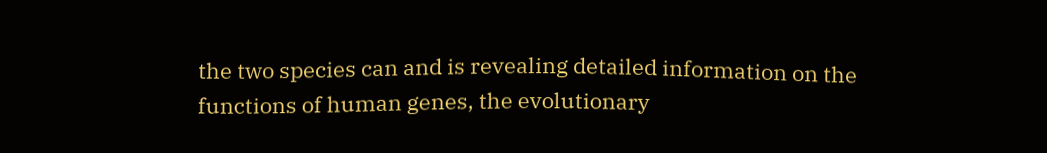the two species can and is revealing detailed information on the functions of human genes, the evolutionary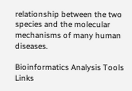relationship between the two species and the molecular mechanisms of many human diseases.

Bioinformatics Analysis Tools Links